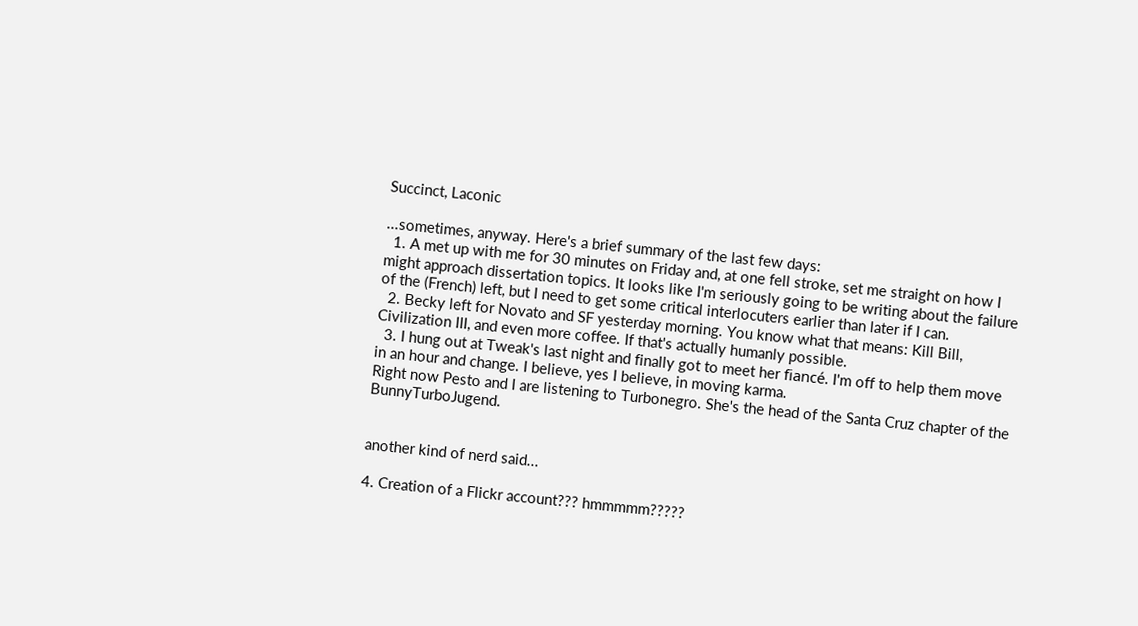Succinct, Laconic

...sometimes, anyway. Here's a brief summary of the last few days:
  1. A met up with me for 30 minutes on Friday and, at one fell stroke, set me straight on how I might approach dissertation topics. It looks like I'm seriously going to be writing about the failure of the (French) left, but I need to get some critical interlocuters earlier than later if I can.
  2. Becky left for Novato and SF yesterday morning. You know what that means: Kill Bill, Civilization III, and even more coffee. If that's actually humanly possible.
  3. I hung out at Tweak's last night and finally got to meet her fiancé. I'm off to help them move in an hour and change. I believe, yes I believe, in moving karma.
Right now Pesto and I are listening to Turbonegro. She's the head of the Santa Cruz chapter of the BunnyTurboJugend.


another kind of nerd said...

4. Creation of a Flickr account??? hmmmmm?????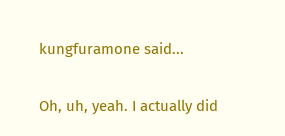kungfuramone said...

Oh, uh, yeah. I actually did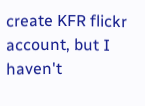create KFR flickr account, but I haven't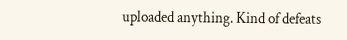uploaded anything. Kind of defeats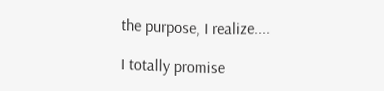the purpose, I realize....

I totally promise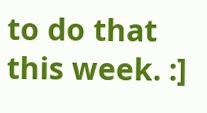to do that this week. :]